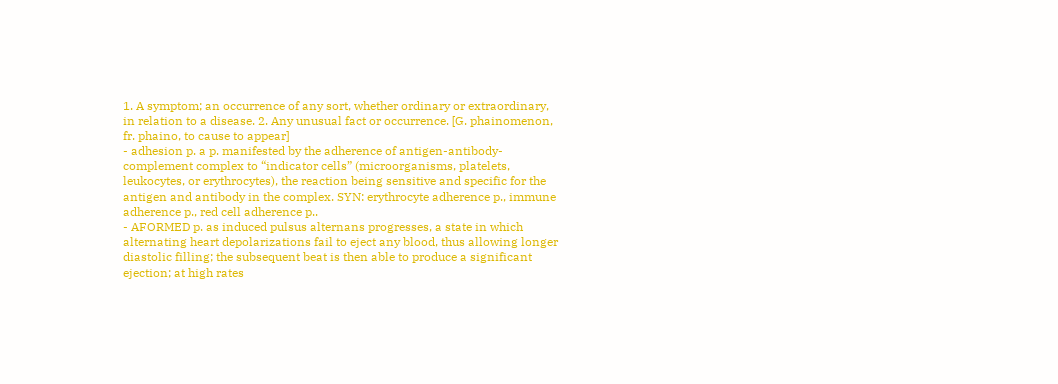1. A symptom; an occurrence of any sort, whether ordinary or extraordinary, in relation to a disease. 2. Any unusual fact or occurrence. [G. phainomenon, fr. phaino, to cause to appear]
- adhesion p. a p. manifested by the adherence of antigen-antibody-complement complex to “indicator cells” (microorganisms, platelets, leukocytes, or erythrocytes), the reaction being sensitive and specific for the antigen and antibody in the complex. SYN: erythrocyte adherence p., immune adherence p., red cell adherence p..
- AFORMED p. as induced pulsus alternans progresses, a state in which alternating heart depolarizations fail to eject any blood, thus allowing longer diastolic filling; the subsequent beat is then able to produce a significant ejection; at high rates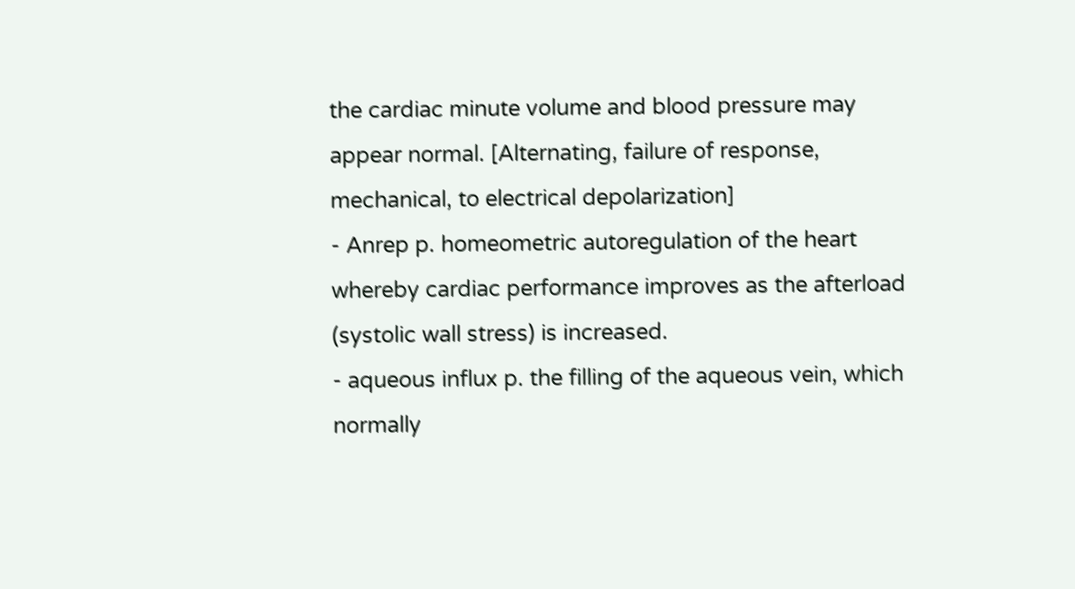the cardiac minute volume and blood pressure may appear normal. [Alternating, failure of response, mechanical, to electrical depolarization]
- Anrep p. homeometric autoregulation of the heart whereby cardiac performance improves as the afterload (systolic wall stress) is increased.
- aqueous influx p. the filling of the aqueous vein, which normally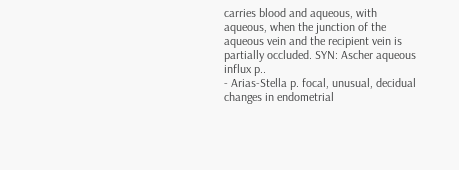carries blood and aqueous, with aqueous, when the junction of the aqueous vein and the recipient vein is partially occluded. SYN: Ascher aqueous influx p..
- Arias-Stella p. focal, unusual, decidual changes in endometrial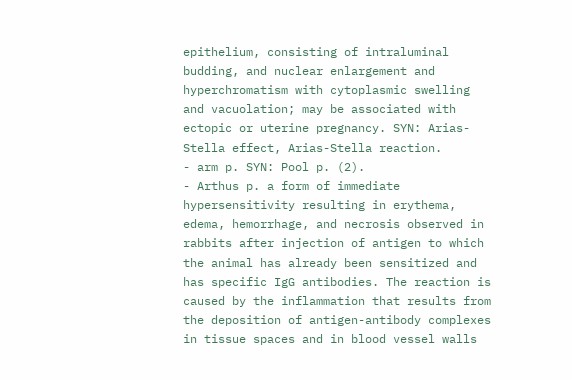epithelium, consisting of intraluminal budding, and nuclear enlargement and hyperchromatism with cytoplasmic swelling and vacuolation; may be associated with ectopic or uterine pregnancy. SYN: Arias-Stella effect, Arias-Stella reaction.
- arm p. SYN: Pool p. (2).
- Arthus p. a form of immediate hypersensitivity resulting in erythema, edema, hemorrhage, and necrosis observed in rabbits after injection of antigen to which the animal has already been sensitized and has specific IgG antibodies. The reaction is caused by the inflammation that results from the deposition of antigen-antibody complexes in tissue spaces and in blood vessel walls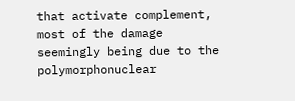that activate complement, most of the damage seemingly being due to the polymorphonuclear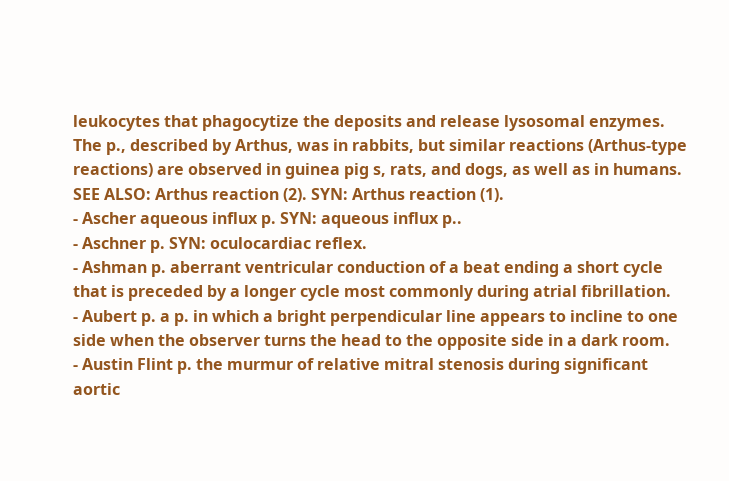leukocytes that phagocytize the deposits and release lysosomal enzymes. The p., described by Arthus, was in rabbits, but similar reactions (Arthus-type reactions) are observed in guinea pig s, rats, and dogs, as well as in humans. SEE ALSO: Arthus reaction (2). SYN: Arthus reaction (1).
- Ascher aqueous influx p. SYN: aqueous influx p..
- Aschner p. SYN: oculocardiac reflex.
- Ashman p. aberrant ventricular conduction of a beat ending a short cycle that is preceded by a longer cycle most commonly during atrial fibrillation.
- Aubert p. a p. in which a bright perpendicular line appears to incline to one side when the observer turns the head to the opposite side in a dark room.
- Austin Flint p. the murmur of relative mitral stenosis during significant aortic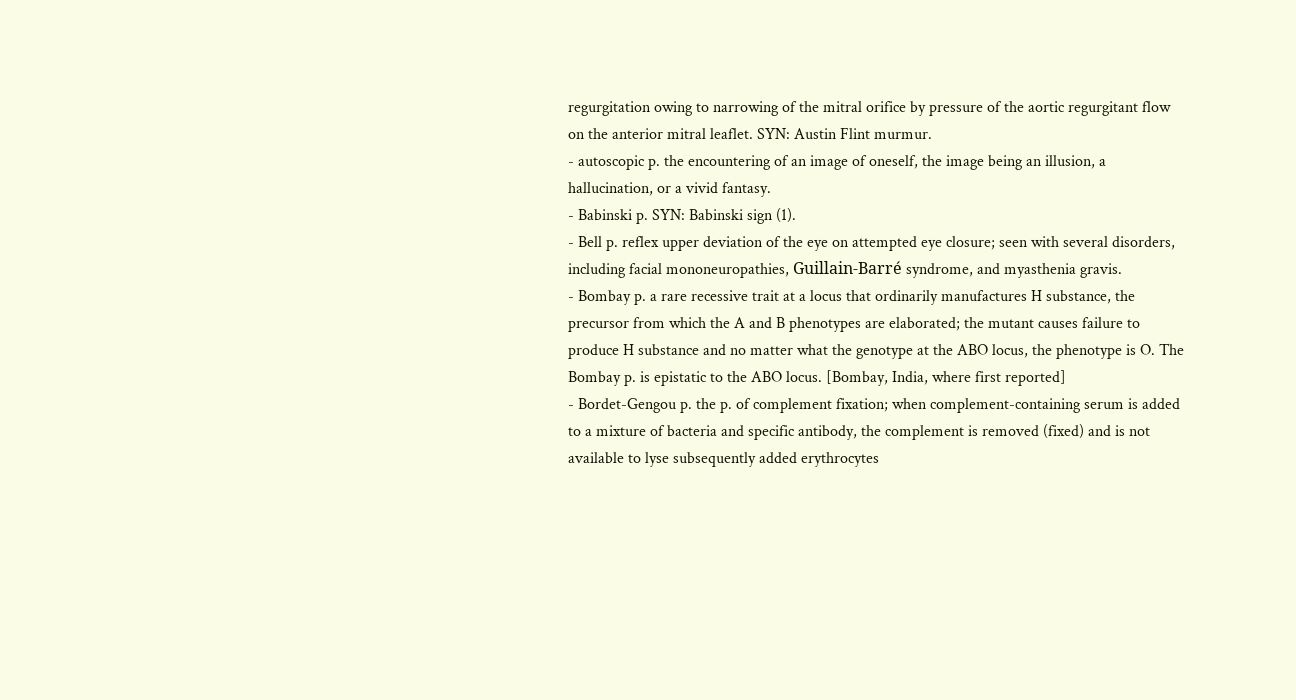regurgitation owing to narrowing of the mitral orifice by pressure of the aortic regurgitant flow on the anterior mitral leaflet. SYN: Austin Flint murmur.
- autoscopic p. the encountering of an image of oneself, the image being an illusion, a hallucination, or a vivid fantasy.
- Babinski p. SYN: Babinski sign (1).
- Bell p. reflex upper deviation of the eye on attempted eye closure; seen with several disorders, including facial mononeuropathies, Guillain-Barré syndrome, and myasthenia gravis.
- Bombay p. a rare recessive trait at a locus that ordinarily manufactures H substance, the precursor from which the A and B phenotypes are elaborated; the mutant causes failure to produce H substance and no matter what the genotype at the ABO locus, the phenotype is O. The Bombay p. is epistatic to the ABO locus. [Bombay, India, where first reported]
- Bordet-Gengou p. the p. of complement fixation; when complement-containing serum is added to a mixture of bacteria and specific antibody, the complement is removed (fixed) and is not available to lyse subsequently added erythrocytes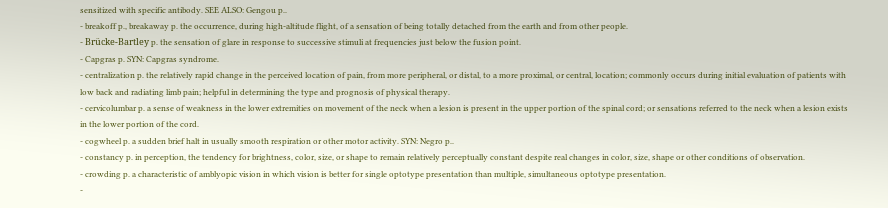sensitized with specific antibody. SEE ALSO: Gengou p..
- breakoff p., breakaway p. the occurrence, during high-altitude flight, of a sensation of being totally detached from the earth and from other people.
- Brücke-Bartley p. the sensation of glare in response to successive stimuli at frequencies just below the fusion point.
- Capgras p. SYN: Capgras syndrome.
- centralization p. the relatively rapid change in the perceived location of pain, from more peripheral, or distal, to a more proximal, or central, location; commonly occurs during initial evaluation of patients with low back and radiating limb pain; helpful in determining the type and prognosis of physical therapy.
- cervicolumbar p. a sense of weakness in the lower extremities on movement of the neck when a lesion is present in the upper portion of the spinal cord; or sensations referred to the neck when a lesion exists in the lower portion of the cord.
- cogwheel p. a sudden brief halt in usually smooth respiration or other motor activity. SYN: Negro p..
- constancy p. in perception, the tendency for brightness, color, size, or shape to remain relatively perceptually constant despite real changes in color, size, shape or other conditions of observation.
- crowding p. a characteristic of amblyopic vision in which vision is better for single optotype presentation than multiple, simultaneous optotype presentation.
-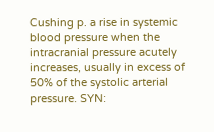Cushing p. a rise in systemic blood pressure when the intracranial pressure acutely increases, usually in excess of 50% of the systolic arterial pressure. SYN: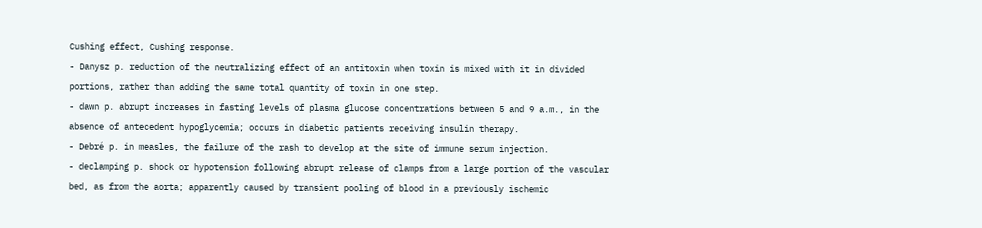Cushing effect, Cushing response.
- Danysz p. reduction of the neutralizing effect of an antitoxin when toxin is mixed with it in divided portions, rather than adding the same total quantity of toxin in one step.
- dawn p. abrupt increases in fasting levels of plasma glucose concentrations between 5 and 9 a.m., in the absence of antecedent hypoglycemia; occurs in diabetic patients receiving insulin therapy.
- Debré p. in measles, the failure of the rash to develop at the site of immune serum injection.
- declamping p. shock or hypotension following abrupt release of clamps from a large portion of the vascular bed, as from the aorta; apparently caused by transient pooling of blood in a previously ischemic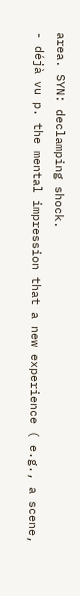area. SYN: declamping shock.
- déjà vu p. the mental impression that a new experience ( e.g., a scene,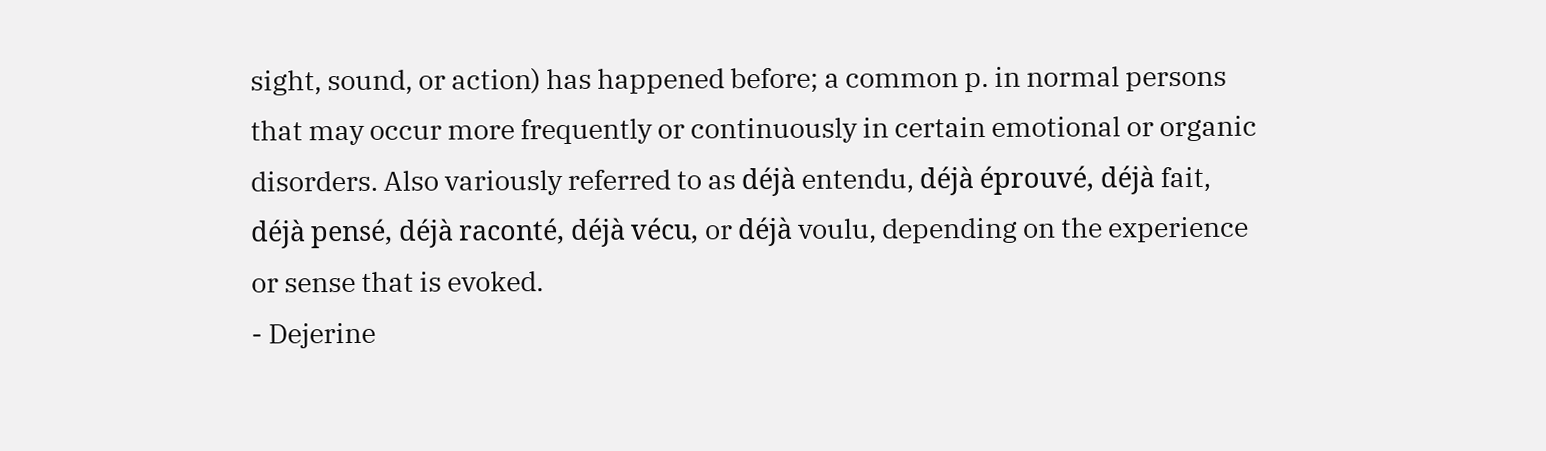sight, sound, or action) has happened before; a common p. in normal persons that may occur more frequently or continuously in certain emotional or organic disorders. Also variously referred to as déjà entendu, déjà éprouvé, déjà fait, déjà pensé, déjà raconté, déjà vécu, or déjà voulu, depending on the experience or sense that is evoked.
- Dejerine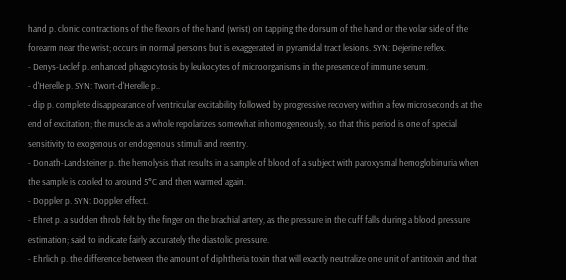hand p. clonic contractions of the flexors of the hand (wrist) on tapping the dorsum of the hand or the volar side of the forearm near the wrist; occurs in normal persons but is exaggerated in pyramidal tract lesions. SYN: Dejerine reflex.
- Denys-Leclef p. enhanced phagocytosis by leukocytes of microorganisms in the presence of immune serum.
- d'Herelle p. SYN: Twort-d'Herelle p..
- dip p. complete disappearance of ventricular excitability followed by progressive recovery within a few microseconds at the end of excitation; the muscle as a whole repolarizes somewhat inhomogeneously, so that this period is one of special sensitivity to exogenous or endogenous stimuli and reentry.
- Donath-Landsteiner p. the hemolysis that results in a sample of blood of a subject with paroxysmal hemoglobinuria when the sample is cooled to around 5°C and then warmed again.
- Doppler p. SYN: Doppler effect.
- Ehret p. a sudden throb felt by the finger on the brachial artery, as the pressure in the cuff falls during a blood pressure estimation; said to indicate fairly accurately the diastolic pressure.
- Ehrlich p. the difference between the amount of diphtheria toxin that will exactly neutralize one unit of antitoxin and that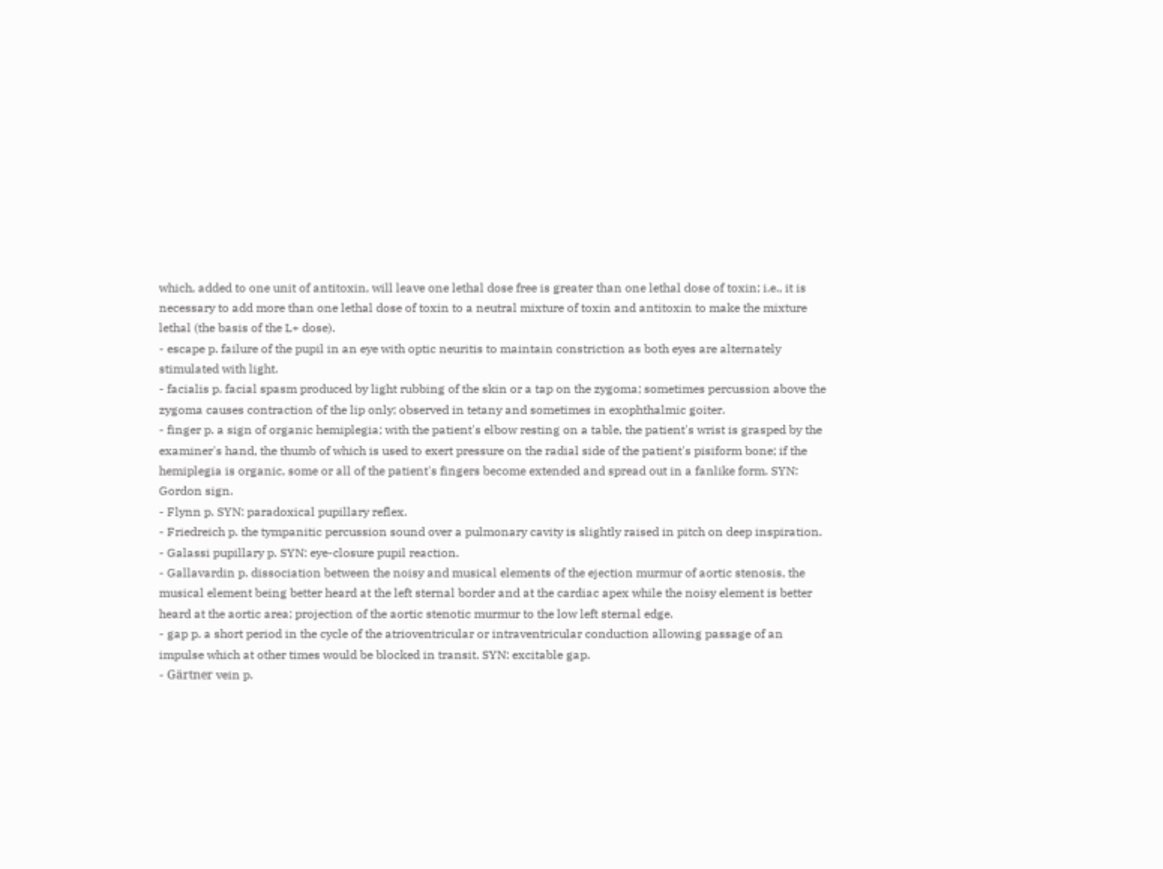which, added to one unit of antitoxin, will leave one lethal dose free is greater than one lethal dose of toxin; i.e., it is necessary to add more than one lethal dose of toxin to a neutral mixture of toxin and antitoxin to make the mixture lethal (the basis of the L+ dose).
- escape p. failure of the pupil in an eye with optic neuritis to maintain constriction as both eyes are alternately stimulated with light.
- facialis p. facial spasm produced by light rubbing of the skin or a tap on the zygoma; sometimes percussion above the zygoma causes contraction of the lip only; observed in tetany and sometimes in exophthalmic goiter.
- finger p. a sign of organic hemiplegia; with the patient's elbow resting on a table, the patient's wrist is grasped by the examiner's hand, the thumb of which is used to exert pressure on the radial side of the patient's pisiform bone; if the hemiplegia is organic, some or all of the patient's fingers become extended and spread out in a fanlike form. SYN: Gordon sign.
- Flynn p. SYN: paradoxical pupillary reflex.
- Friedreich p. the tympanitic percussion sound over a pulmonary cavity is slightly raised in pitch on deep inspiration.
- Galassi pupillary p. SYN: eye-closure pupil reaction.
- Gallavardin p. dissociation between the noisy and musical elements of the ejection murmur of aortic stenosis, the musical element being better heard at the left sternal border and at the cardiac apex while the noisy element is better heard at the aortic area; projection of the aortic stenotic murmur to the low left sternal edge.
- gap p. a short period in the cycle of the atrioventricular or intraventricular conduction allowing passage of an impulse which at other times would be blocked in transit. SYN: excitable gap.
- Gärtner vein p.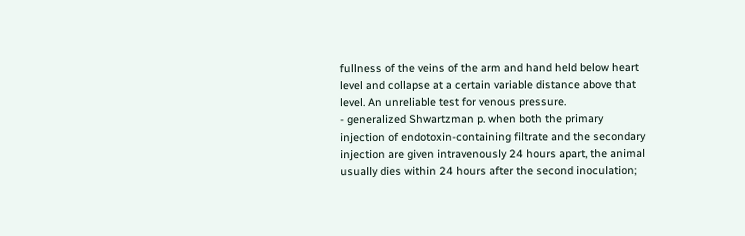fullness of the veins of the arm and hand held below heart level and collapse at a certain variable distance above that level. An unreliable test for venous pressure.
- generalized Shwartzman p. when both the primary injection of endotoxin-containing filtrate and the secondary injection are given intravenously 24 hours apart, the animal usually dies within 24 hours after the second inoculation;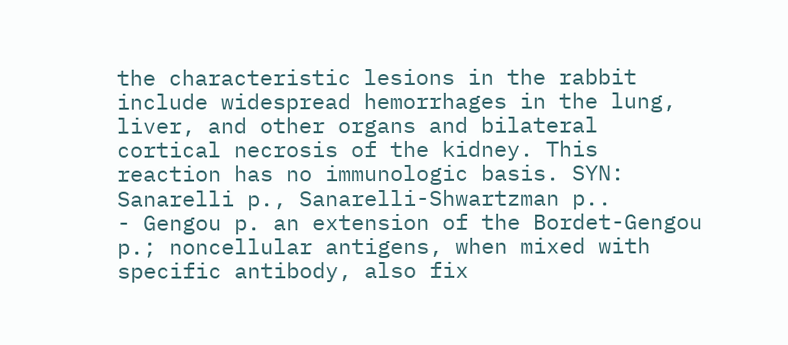the characteristic lesions in the rabbit include widespread hemorrhages in the lung, liver, and other organs and bilateral cortical necrosis of the kidney. This reaction has no immunologic basis. SYN: Sanarelli p., Sanarelli-Shwartzman p..
- Gengou p. an extension of the Bordet-Gengou p.; noncellular antigens, when mixed with specific antibody, also fix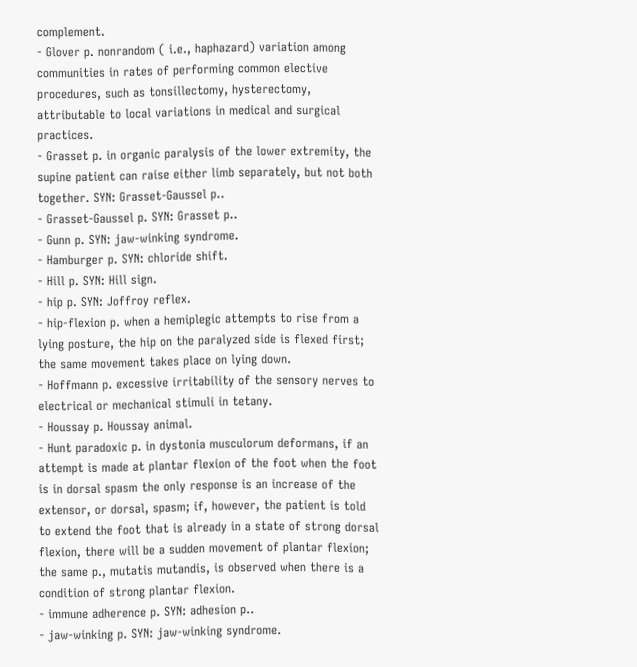complement.
- Glover p. nonrandom ( i.e., haphazard) variation among communities in rates of performing common elective procedures, such as tonsillectomy, hysterectomy, attributable to local variations in medical and surgical practices.
- Grasset p. in organic paralysis of the lower extremity, the supine patient can raise either limb separately, but not both together. SYN: Grasset-Gaussel p..
- Grasset-Gaussel p. SYN: Grasset p..
- Gunn p. SYN: jaw-winking syndrome.
- Hamburger p. SYN: chloride shift.
- Hill p. SYN: Hill sign.
- hip p. SYN: Joffroy reflex.
- hip-flexion p. when a hemiplegic attempts to rise from a lying posture, the hip on the paralyzed side is flexed first; the same movement takes place on lying down.
- Hoffmann p. excessive irritability of the sensory nerves to electrical or mechanical stimuli in tetany.
- Houssay p. Houssay animal.
- Hunt paradoxic p. in dystonia musculorum deformans, if an attempt is made at plantar flexion of the foot when the foot is in dorsal spasm the only response is an increase of the extensor, or dorsal, spasm; if, however, the patient is told to extend the foot that is already in a state of strong dorsal flexion, there will be a sudden movement of plantar flexion; the same p., mutatis mutandis, is observed when there is a condition of strong plantar flexion.
- immune adherence p. SYN: adhesion p..
- jaw-winking p. SYN: jaw-winking syndrome.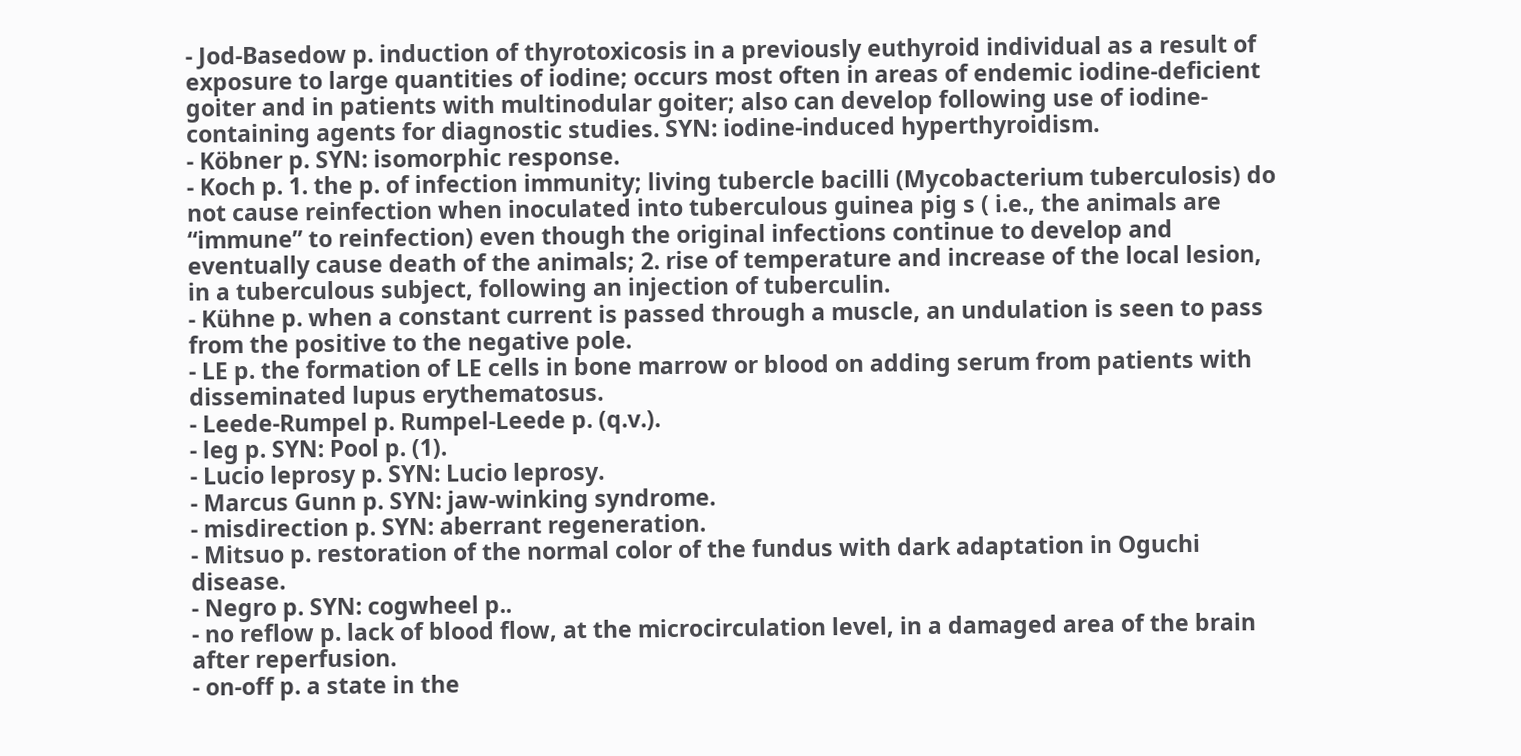- Jod-Basedow p. induction of thyrotoxicosis in a previously euthyroid individual as a result of exposure to large quantities of iodine; occurs most often in areas of endemic iodine-deficient goiter and in patients with multinodular goiter; also can develop following use of iodine-containing agents for diagnostic studies. SYN: iodine-induced hyperthyroidism.
- Köbner p. SYN: isomorphic response.
- Koch p. 1. the p. of infection immunity; living tubercle bacilli (Mycobacterium tuberculosis) do not cause reinfection when inoculated into tuberculous guinea pig s ( i.e., the animals are “immune” to reinfection) even though the original infections continue to develop and eventually cause death of the animals; 2. rise of temperature and increase of the local lesion, in a tuberculous subject, following an injection of tuberculin.
- Kühne p. when a constant current is passed through a muscle, an undulation is seen to pass from the positive to the negative pole.
- LE p. the formation of LE cells in bone marrow or blood on adding serum from patients with disseminated lupus erythematosus.
- Leede-Rumpel p. Rumpel-Leede p. (q.v.).
- leg p. SYN: Pool p. (1).
- Lucio leprosy p. SYN: Lucio leprosy.
- Marcus Gunn p. SYN: jaw-winking syndrome.
- misdirection p. SYN: aberrant regeneration.
- Mitsuo p. restoration of the normal color of the fundus with dark adaptation in Oguchi disease.
- Negro p. SYN: cogwheel p..
- no reflow p. lack of blood flow, at the microcirculation level, in a damaged area of the brain after reperfusion.
- on-off p. a state in the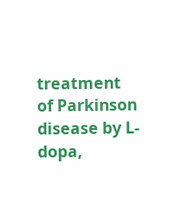treatment of Parkinson disease by L-dopa,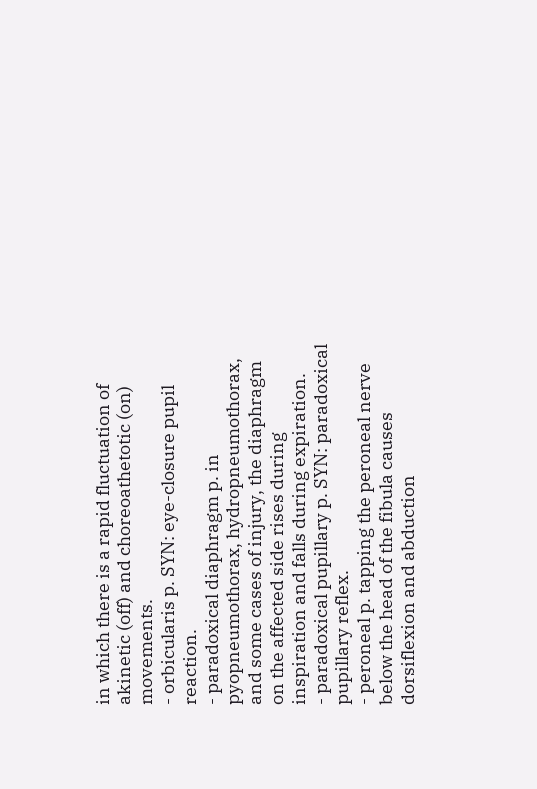in which there is a rapid fluctuation of akinetic (off) and choreoathetotic (on) movements.
- orbicularis p. SYN: eye-closure pupil reaction.
- paradoxical diaphragm p. in pyopneumothorax, hydropneumothorax, and some cases of injury, the diaphragm on the affected side rises during inspiration and falls during expiration.
- paradoxical pupillary p. SYN: paradoxical pupillary reflex.
- peroneal p. tapping the peroneal nerve below the head of the fibula causes dorsiflexion and abduction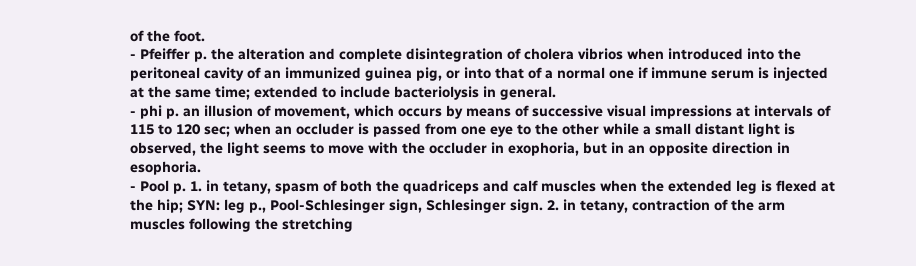of the foot.
- Pfeiffer p. the alteration and complete disintegration of cholera vibrios when introduced into the peritoneal cavity of an immunized guinea pig, or into that of a normal one if immune serum is injected at the same time; extended to include bacteriolysis in general.
- phi p. an illusion of movement, which occurs by means of successive visual impressions at intervals of 115 to 120 sec; when an occluder is passed from one eye to the other while a small distant light is observed, the light seems to move with the occluder in exophoria, but in an opposite direction in esophoria.
- Pool p. 1. in tetany, spasm of both the quadriceps and calf muscles when the extended leg is flexed at the hip; SYN: leg p., Pool-Schlesinger sign, Schlesinger sign. 2. in tetany, contraction of the arm muscles following the stretching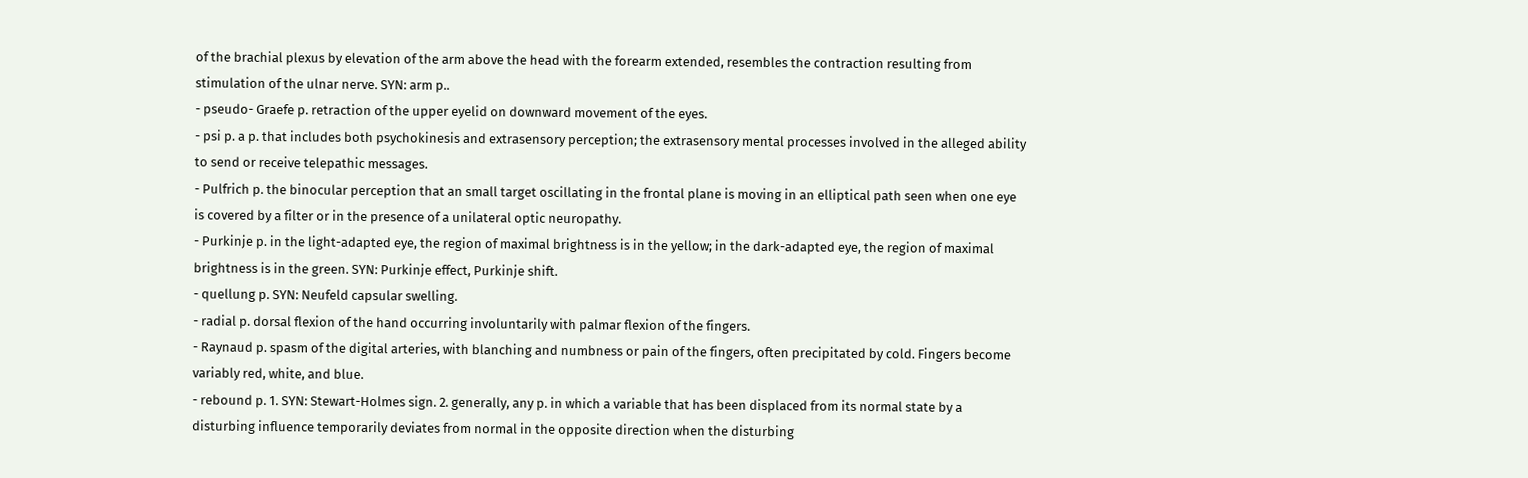of the brachial plexus by elevation of the arm above the head with the forearm extended, resembles the contraction resulting from stimulation of the ulnar nerve. SYN: arm p..
- pseudo- Graefe p. retraction of the upper eyelid on downward movement of the eyes.
- psi p. a p. that includes both psychokinesis and extrasensory perception; the extrasensory mental processes involved in the alleged ability to send or receive telepathic messages.
- Pulfrich p. the binocular perception that an small target oscillating in the frontal plane is moving in an elliptical path seen when one eye is covered by a filter or in the presence of a unilateral optic neuropathy.
- Purkinje p. in the light-adapted eye, the region of maximal brightness is in the yellow; in the dark-adapted eye, the region of maximal brightness is in the green. SYN: Purkinje effect, Purkinje shift.
- quellung p. SYN: Neufeld capsular swelling.
- radial p. dorsal flexion of the hand occurring involuntarily with palmar flexion of the fingers.
- Raynaud p. spasm of the digital arteries, with blanching and numbness or pain of the fingers, often precipitated by cold. Fingers become variably red, white, and blue.
- rebound p. 1. SYN: Stewart-Holmes sign. 2. generally, any p. in which a variable that has been displaced from its normal state by a disturbing influence temporarily deviates from normal in the opposite direction when the disturbing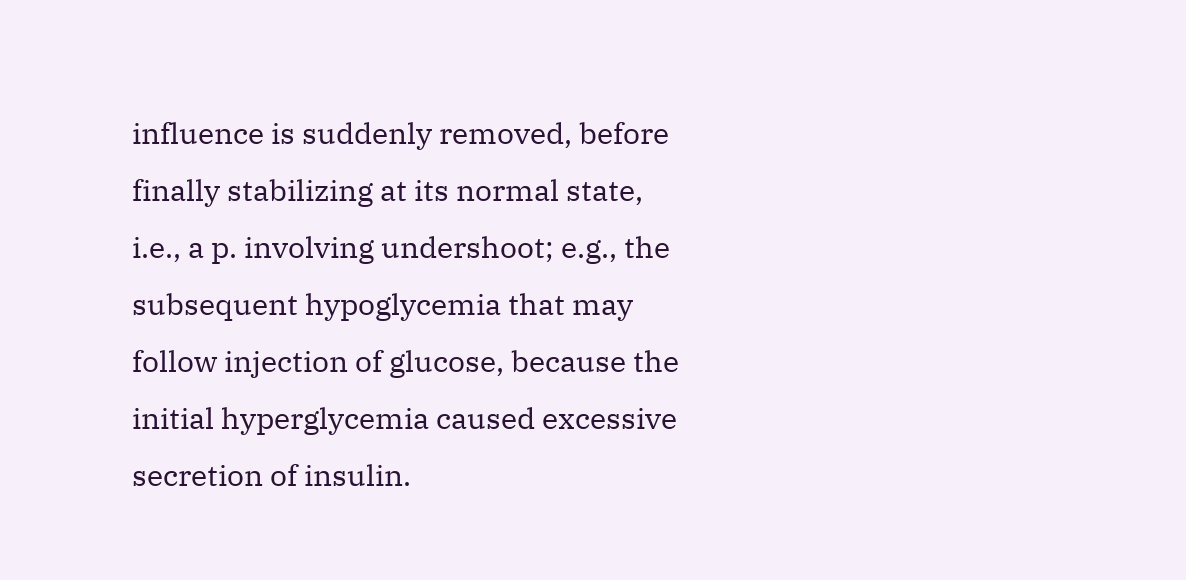influence is suddenly removed, before finally stabilizing at its normal state, i.e., a p. involving undershoot; e.g., the subsequent hypoglycemia that may follow injection of glucose, because the initial hyperglycemia caused excessive secretion of insulin.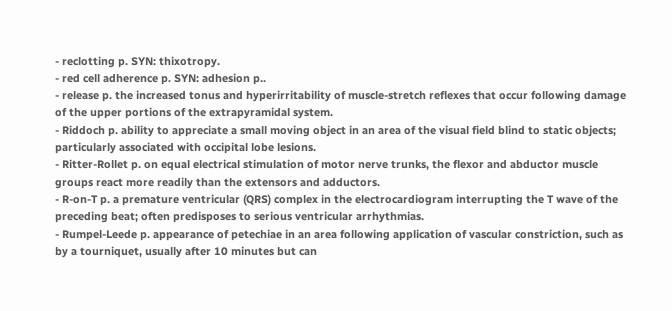- reclotting p. SYN: thixotropy.
- red cell adherence p. SYN: adhesion p..
- release p. the increased tonus and hyperirritability of muscle-stretch reflexes that occur following damage of the upper portions of the extrapyramidal system.
- Riddoch p. ability to appreciate a small moving object in an area of the visual field blind to static objects; particularly associated with occipital lobe lesions.
- Ritter-Rollet p. on equal electrical stimulation of motor nerve trunks, the flexor and abductor muscle groups react more readily than the extensors and adductors.
- R-on-T p. a premature ventricular (QRS) complex in the electrocardiogram interrupting the T wave of the preceding beat; often predisposes to serious ventricular arrhythmias.
- Rumpel-Leede p. appearance of petechiae in an area following application of vascular constriction, such as by a tourniquet, usually after 10 minutes but can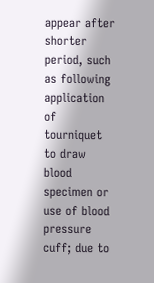appear after shorter period, such as following application of tourniquet to draw blood specimen or use of blood pressure cuff; due to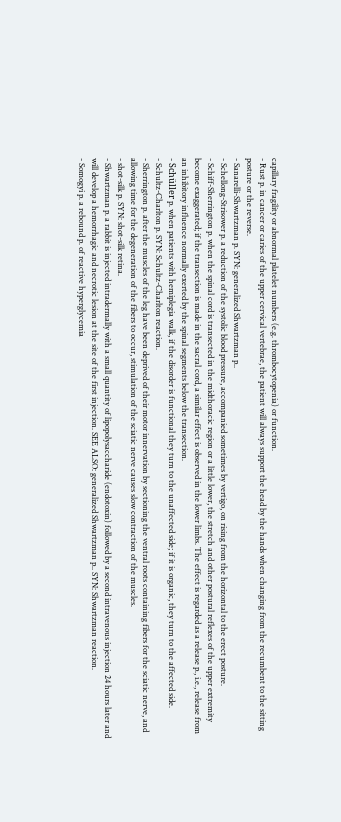capillary fragility or abnormal platelet numbers (e.g. thrombocytopenia) or function.
- Rust p. in cancer or caries of the upper cervical vertebrae, the patient will always support the head by the hands when changing from the recumbent to the sitting posture or the reverse.
- Sanarelli-Shwartzman p. SYN: generalized Shwartzman p..
- Schellong-Strisower p. a reduction of the systolic blood pressure, accompanied sometimes by vertigo, on rising from the horizontal to the erect posture.
- Schiff-Sherrington p. when the spinal cord is transected in the midthoracic region or a little lower, the stretch and other postural reflexes of the upper extremity become exaggerated; if the transection is made in the sacral cord, a similar effect is observed in the lower limbs. The effect is regarded as a release p., i.e., release from an inhibitory influence normally exerted by the spinal segments below the transection.
- Schüller p. when patients with hemiplegia walk, if the disorder is functional they turn to the unaffected side; if it is organic, they turn to the affected side.
- Schultz-Charlton p. SYN: Schultz-Charlton reaction.
- Sherrington p. after the muscles of the leg have been deprived of their motor innervation by sectioning the ventral roots containing fibers for the sciatic nerve, and allowing time for the degeneration of the fibers to occur, stimulation of the sciatic nerve causes slow contraction of the muscles.
- shot-silk p. SYN: shot-silk retina.
- Shwartzman p. a rabbit is injected intradermally with a small quantity of lipopolysaccharide (endotoxin) followed by a second intravenous injection 24 hours later and will develop a hemorrhagic and necrotic lesion at the site of the first injection. SEE ALSO: generalized Shwartzman p.. SYN: Shwartzman reaction.
- Somogyi p. a rebound p. of reactive hyperglycemia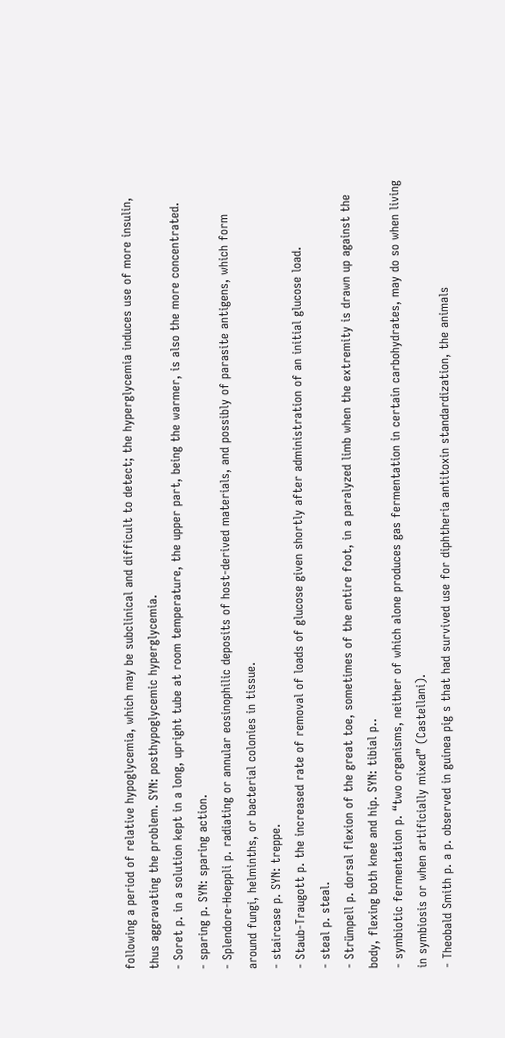following a period of relative hypoglycemia, which may be subclinical and difficult to detect; the hyperglycemia induces use of more insulin, thus aggravating the problem. SYN: posthypoglycemic hyperglycemia.
- Soret p. in a solution kept in a long, upright tube at room temperature, the upper part, being the warmer, is also the more concentrated.
- sparing p. SYN: sparing action.
- Splendore-Hoeppli p. radiating or annular eosinophilic deposits of host-derived materials, and possibly of parasite antigens, which form around fungi, helminths, or bacterial colonies in tissue.
- staircase p. SYN: treppe.
- Staub-Traugott p. the increased rate of removal of loads of glucose given shortly after administration of an initial glucose load.
- steal p. steal.
- Strümpell p. dorsal flexion of the great toe, sometimes of the entire foot, in a paralyzed limb when the extremity is drawn up against the body, flexing both knee and hip. SYN: tibial p..
- symbiotic fermentation p. “two organisms, neither of which alone produces gas fermentation in certain carbohydrates, may do so when living in symbiosis or when artificially mixed” (Castellani).
- Theobald Smith p. a p. observed in guinea pig s that had survived use for diphtheria antitoxin standardization, the animals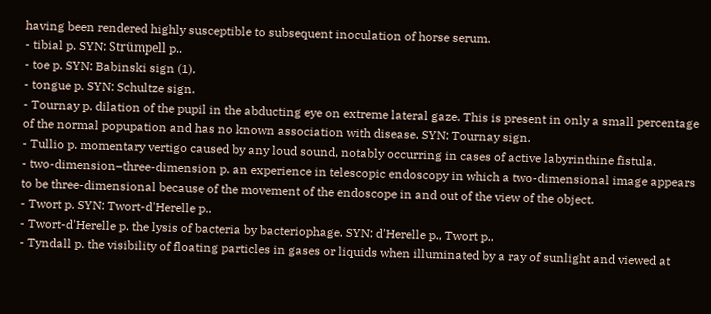having been rendered highly susceptible to subsequent inoculation of horse serum.
- tibial p. SYN: Strümpell p..
- toe p. SYN: Babinski sign (1).
- tongue p. SYN: Schultze sign.
- Tournay p. dilation of the pupil in the abducting eye on extreme lateral gaze. This is present in only a small percentage of the normal popupation and has no known association with disease. SYN: Tournay sign.
- Tullio p. momentary vertigo caused by any loud sound, notably occurring in cases of active labyrinthine fistula.
- two-dimension–three-dimension p. an experience in telescopic endoscopy in which a two-dimensional image appears to be three-dimensional because of the movement of the endoscope in and out of the view of the object.
- Twort p. SYN: Twort-d'Herelle p..
- Twort-d'Herelle p. the lysis of bacteria by bacteriophage. SYN: d'Herelle p., Twort p..
- Tyndall p. the visibility of floating particles in gases or liquids when illuminated by a ray of sunlight and viewed at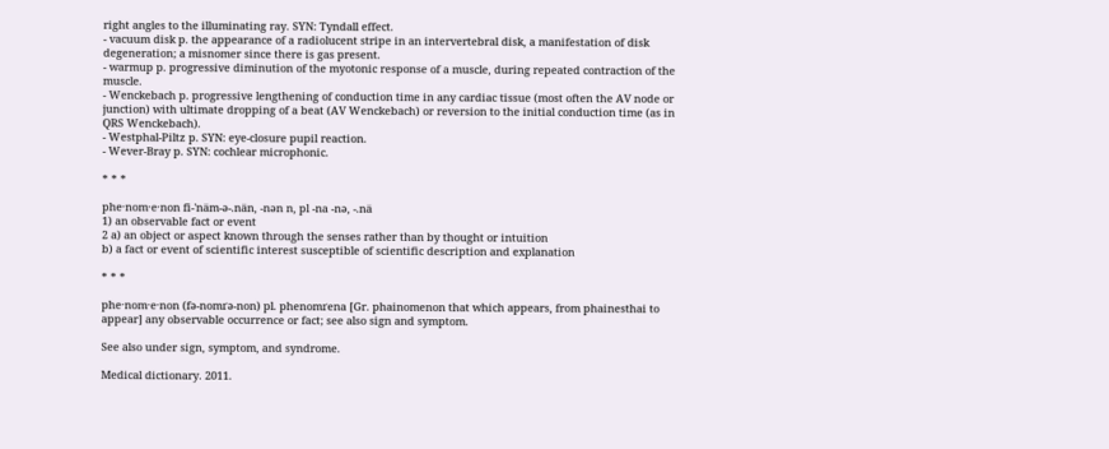right angles to the illuminating ray. SYN: Tyndall effect.
- vacuum disk p. the appearance of a radiolucent stripe in an intervertebral disk, a manifestation of disk degeneration; a misnomer since there is gas present.
- warmup p. progressive diminution of the myotonic response of a muscle, during repeated contraction of the muscle.
- Wenckebach p. progressive lengthening of conduction time in any cardiac tissue (most often the AV node or junction) with ultimate dropping of a beat (AV Wenckebach) or reversion to the initial conduction time (as in QRS Wenckebach).
- Westphal-Piltz p. SYN: eye-closure pupil reaction.
- Wever-Bray p. SYN: cochlear microphonic.

* * *

phe·nom·e·non fi-'näm-ə-.nän, -nən n, pl -na -nə, -.nä
1) an observable fact or event
2 a) an object or aspect known through the senses rather than by thought or intuition
b) a fact or event of scientific interest susceptible of scientific description and explanation

* * *

phe·nom·e·non (fə-nomґə-non) pl. phenomґena [Gr. phainomenon that which appears, from phainesthai to appear] any observable occurrence or fact; see also sign and symptom.

See also under sign, symptom, and syndrome.

Medical dictionary. 2011.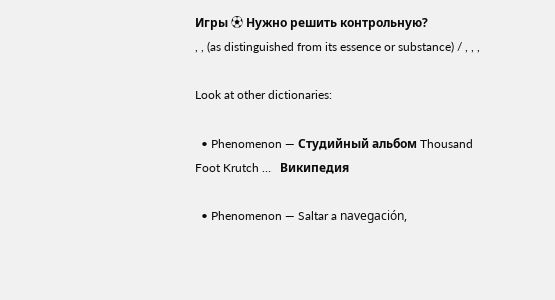Игры ⚽ Нужно решить контрольную?
, , (as distinguished from its essence or substance) / , , ,

Look at other dictionaries:

  • Phenomenon — Студийный альбом Thousand Foot Krutch …   Википедия

  • Phenomenon — Saltar a navegación,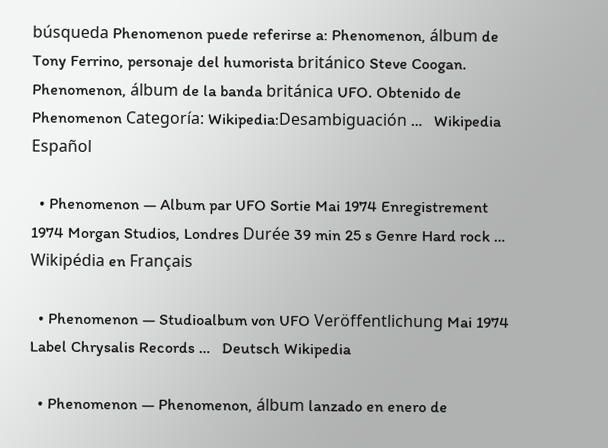búsqueda Phenomenon puede referirse a: Phenomenon, álbum de Tony Ferrino, personaje del humorista británico Steve Coogan. Phenomenon, álbum de la banda británica UFO. Obtenido de Phenomenon Categoría: Wikipedia:Desambiguación …   Wikipedia Español

  • Phenomenon — Album par UFO Sortie Mai 1974 Enregistrement 1974 Morgan Studios, Londres Durée 39 min 25 s Genre Hard rock …   Wikipédia en Français

  • Phenomenon — Studioalbum von UFO Veröffentlichung Mai 1974 Label Chrysalis Records …   Deutsch Wikipedia

  • Phenomenon — Phenomenon, álbum lanzado en enero de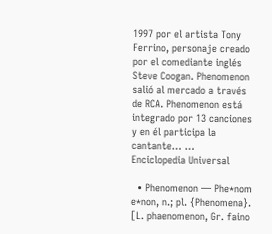1997 por el artista Tony Ferrino, personaje creado por el comediante inglés Steve Coogan. Phenomenon salió al mercado a través de RCA. Phenomenon está integrado por 13 canciones y en él participa la cantante… …   Enciclopedia Universal

  • Phenomenon — Phe*nom e*non, n.; pl. {Phenomena}. [L. phaenomenon, Gr. faino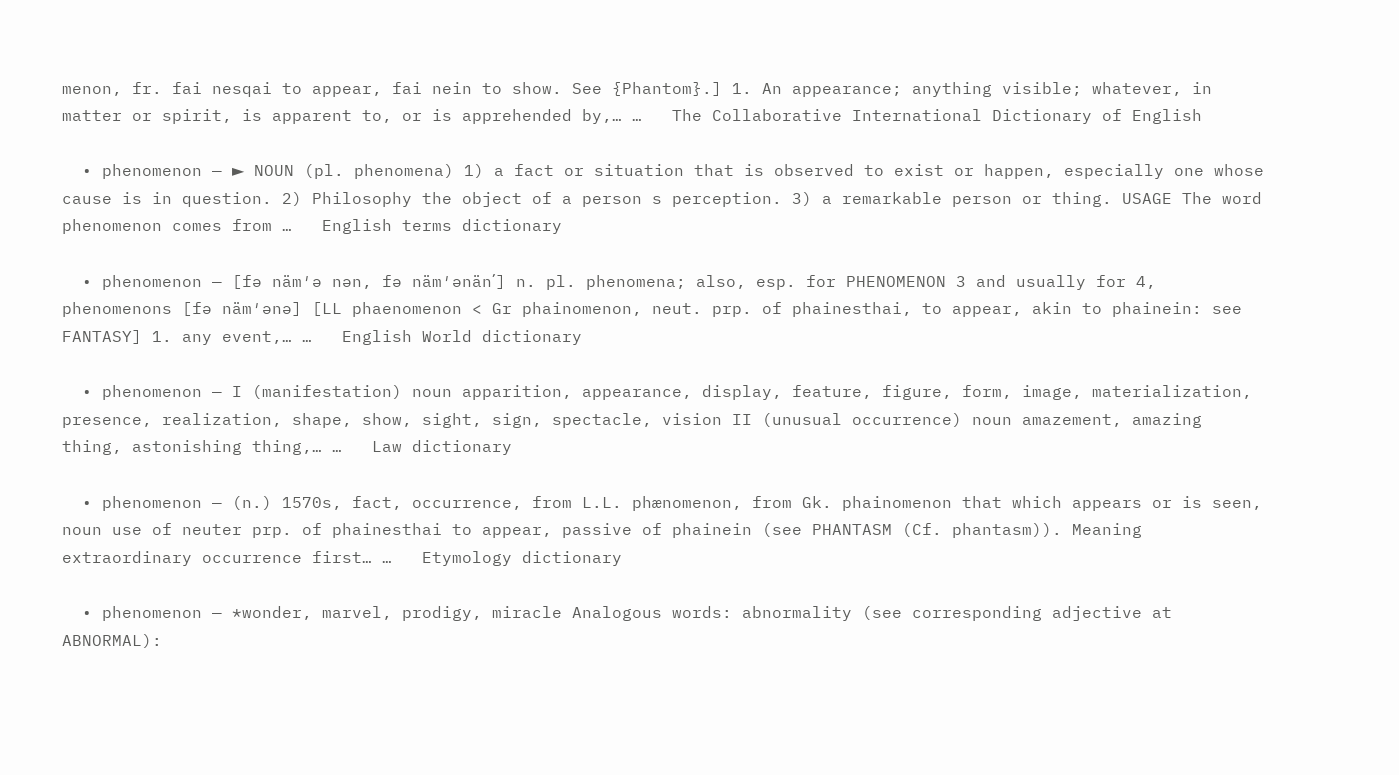menon, fr. fai nesqai to appear, fai nein to show. See {Phantom}.] 1. An appearance; anything visible; whatever, in matter or spirit, is apparent to, or is apprehended by,… …   The Collaborative International Dictionary of English

  • phenomenon — ► NOUN (pl. phenomena) 1) a fact or situation that is observed to exist or happen, especially one whose cause is in question. 2) Philosophy the object of a person s perception. 3) a remarkable person or thing. USAGE The word phenomenon comes from …   English terms dictionary

  • phenomenon — [fə näm′ə nən, fə näm′ənän΄] n. pl. phenomena; also, esp. for PHENOMENON 3 and usually for 4, phenomenons [fə näm′ənə] [LL phaenomenon < Gr phainomenon, neut. prp. of phainesthai, to appear, akin to phainein: see FANTASY] 1. any event,… …   English World dictionary

  • phenomenon — I (manifestation) noun apparition, appearance, display, feature, figure, form, image, materialization, presence, realization, shape, show, sight, sign, spectacle, vision II (unusual occurrence) noun amazement, amazing thing, astonishing thing,… …   Law dictionary

  • phenomenon — (n.) 1570s, fact, occurrence, from L.L. phænomenon, from Gk. phainomenon that which appears or is seen, noun use of neuter prp. of phainesthai to appear, passive of phainein (see PHANTASM (Cf. phantasm)). Meaning extraordinary occurrence first… …   Etymology dictionary

  • phenomenon — *wonder, marvel, prodigy, miracle Analogous words: abnormality (see corresponding adjective at ABNORMAL):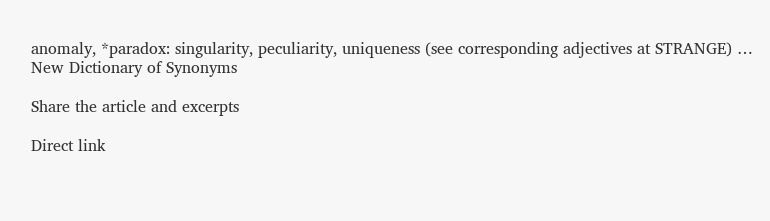anomaly, *paradox: singularity, peculiarity, uniqueness (see corresponding adjectives at STRANGE) …   New Dictionary of Synonyms

Share the article and excerpts

Direct link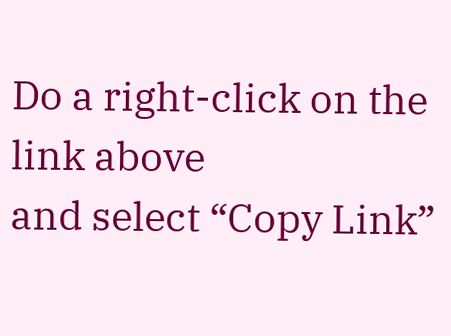Do a right-click on the link above
and select “Copy Link”